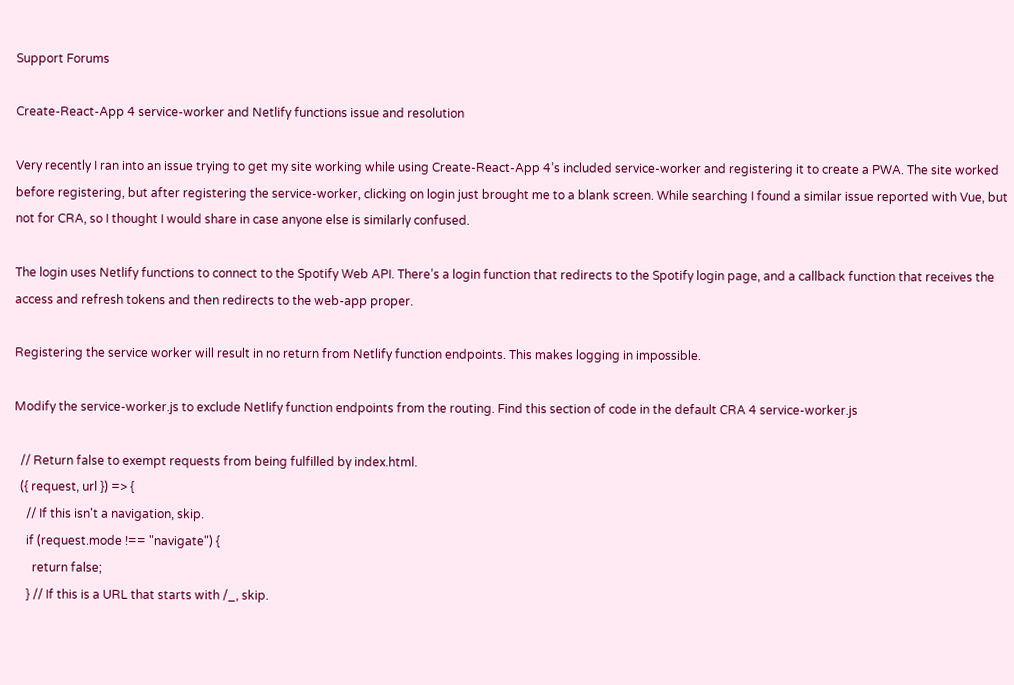Support Forums

Create-React-App 4 service-worker and Netlify functions issue and resolution

Very recently I ran into an issue trying to get my site working while using Create-React-App 4’s included service-worker and registering it to create a PWA. The site worked before registering, but after registering the service-worker, clicking on login just brought me to a blank screen. While searching I found a similar issue reported with Vue, but not for CRA, so I thought I would share in case anyone else is similarly confused.

The login uses Netlify functions to connect to the Spotify Web API. There’s a login function that redirects to the Spotify login page, and a callback function that receives the access and refresh tokens and then redirects to the web-app proper.

Registering the service worker will result in no return from Netlify function endpoints. This makes logging in impossible.

Modify the service-worker.js to exclude Netlify function endpoints from the routing. Find this section of code in the default CRA 4 service-worker.js

  // Return false to exempt requests from being fulfilled by index.html.
  ({ request, url }) => {
    // If this isn't a navigation, skip.
    if (request.mode !== "navigate") {
      return false;
    } // If this is a URL that starts with /_, skip.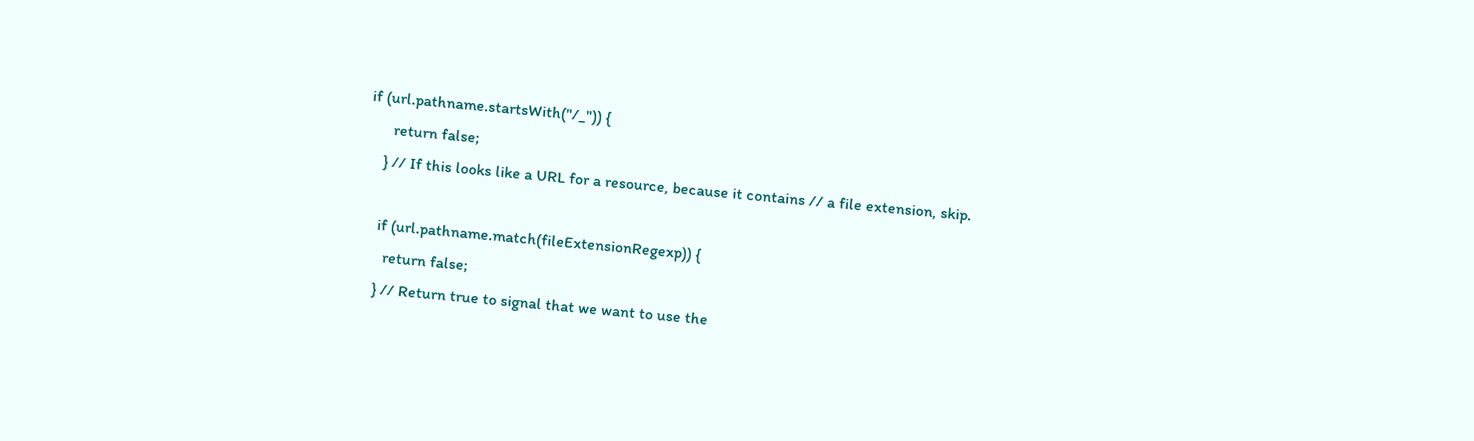if (url.pathname.startsWith("/_")) {
      return false;
    } // If this looks like a URL for a resource, because it contains // a file extension, skip.

    if (url.pathname.match(fileExtensionRegexp)) {
      return false;
    } // Return true to signal that we want to use the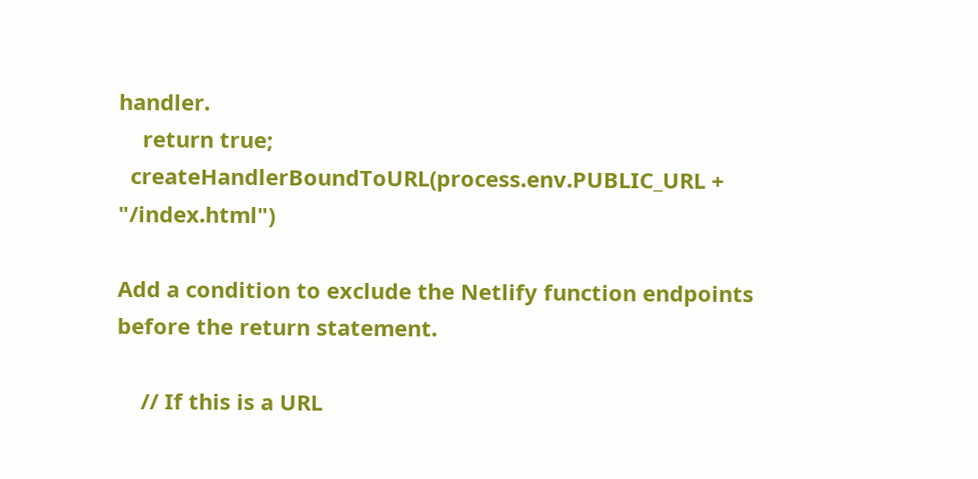handler.
    return true;
  createHandlerBoundToURL(process.env.PUBLIC_URL + "/index.html")

Add a condition to exclude the Netlify function endpoints before the return statement.

    // If this is a URL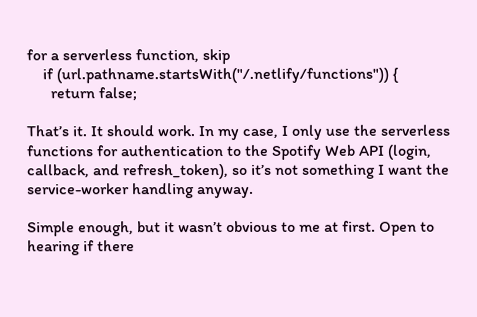for a serverless function, skip
    if (url.pathname.startsWith("/.netlify/functions")) {
      return false;

That’s it. It should work. In my case, I only use the serverless functions for authentication to the Spotify Web API (login, callback, and refresh_token), so it’s not something I want the service-worker handling anyway.

Simple enough, but it wasn’t obvious to me at first. Open to hearing if there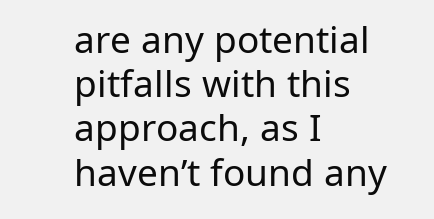are any potential pitfalls with this approach, as I haven’t found any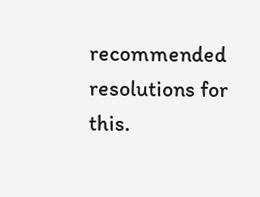recommended resolutions for this.